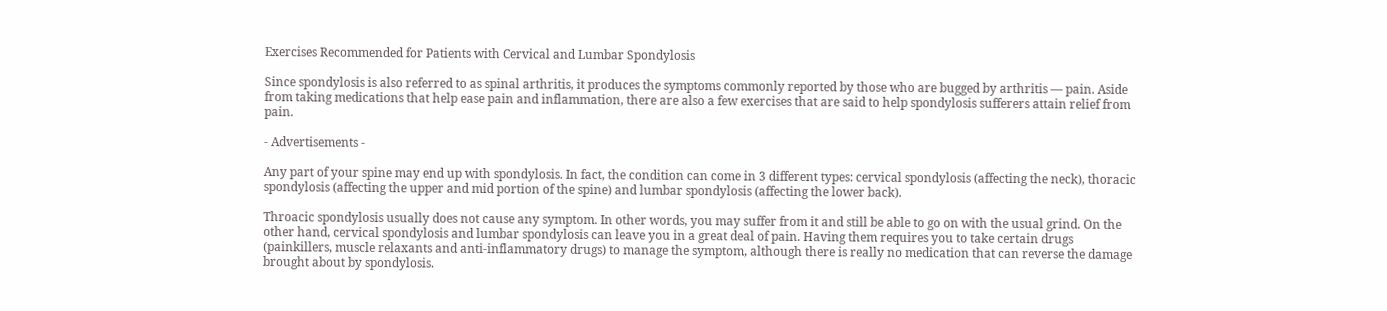Exercises Recommended for Patients with Cervical and Lumbar Spondylosis

Since spondylosis is also referred to as spinal arthritis, it produces the symptoms commonly reported by those who are bugged by arthritis — pain. Aside from taking medications that help ease pain and inflammation, there are also a few exercises that are said to help spondylosis sufferers attain relief from pain.

- Advertisements -

Any part of your spine may end up with spondylosis. In fact, the condition can come in 3 different types: cervical spondylosis (affecting the neck), thoracic spondylosis (affecting the upper and mid portion of the spine) and lumbar spondylosis (affecting the lower back).

Throacic spondylosis usually does not cause any symptom. In other words, you may suffer from it and still be able to go on with the usual grind. On the other hand, cervical spondylosis and lumbar spondylosis can leave you in a great deal of pain. Having them requires you to take certain drugs (painkillers, muscle relaxants and anti-inflammatory drugs) to manage the symptom, although there is really no medication that can reverse the damage brought about by spondylosis.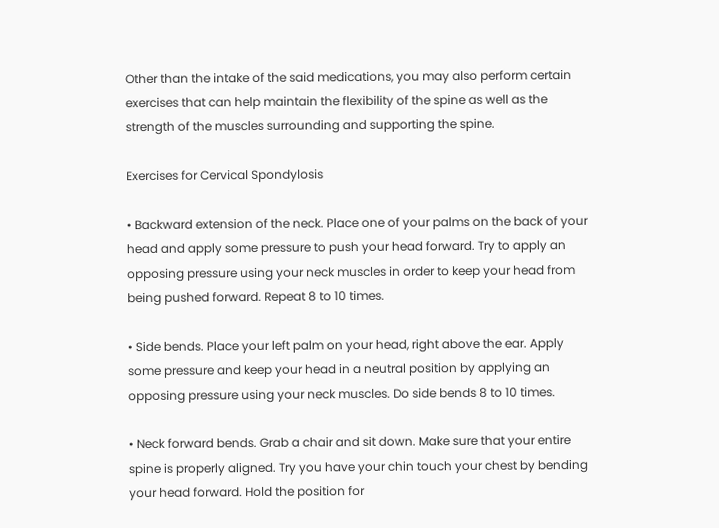Other than the intake of the said medications, you may also perform certain exercises that can help maintain the flexibility of the spine as well as the strength of the muscles surrounding and supporting the spine.

Exercises for Cervical Spondylosis

• Backward extension of the neck. Place one of your palms on the back of your head and apply some pressure to push your head forward. Try to apply an opposing pressure using your neck muscles in order to keep your head from being pushed forward. Repeat 8 to 10 times.

• Side bends. Place your left palm on your head, right above the ear. Apply some pressure and keep your head in a neutral position by applying an opposing pressure using your neck muscles. Do side bends 8 to 10 times.

• Neck forward bends. Grab a chair and sit down. Make sure that your entire spine is properly aligned. Try you have your chin touch your chest by bending your head forward. Hold the position for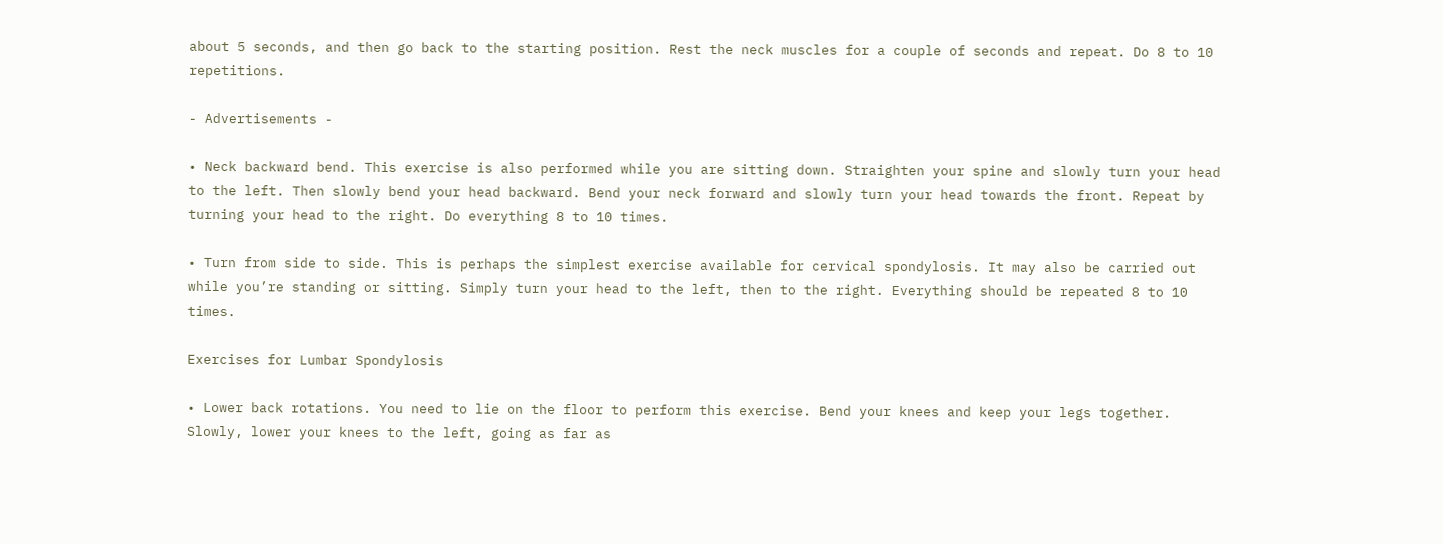about 5 seconds, and then go back to the starting position. Rest the neck muscles for a couple of seconds and repeat. Do 8 to 10 repetitions.

- Advertisements -

• Neck backward bend. This exercise is also performed while you are sitting down. Straighten your spine and slowly turn your head to the left. Then slowly bend your head backward. Bend your neck forward and slowly turn your head towards the front. Repeat by turning your head to the right. Do everything 8 to 10 times.

• Turn from side to side. This is perhaps the simplest exercise available for cervical spondylosis. It may also be carried out while you’re standing or sitting. Simply turn your head to the left, then to the right. Everything should be repeated 8 to 10 times.

Exercises for Lumbar Spondylosis

• Lower back rotations. You need to lie on the floor to perform this exercise. Bend your knees and keep your legs together. Slowly, lower your knees to the left, going as far as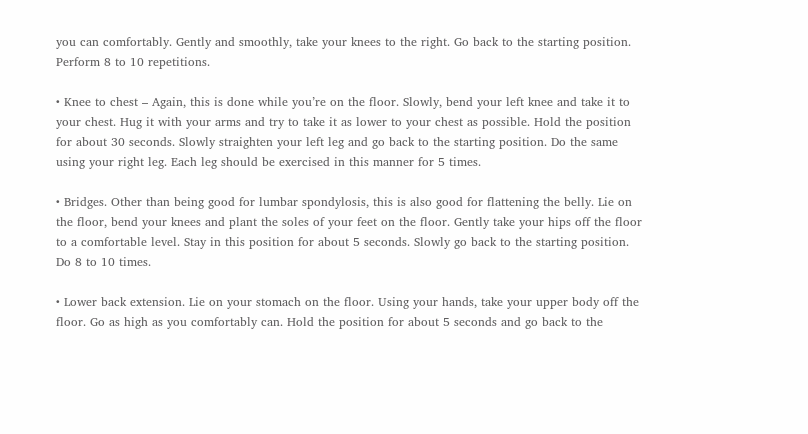you can comfortably. Gently and smoothly, take your knees to the right. Go back to the starting position. Perform 8 to 10 repetitions.

• Knee to chest – Again, this is done while you’re on the floor. Slowly, bend your left knee and take it to your chest. Hug it with your arms and try to take it as lower to your chest as possible. Hold the position for about 30 seconds. Slowly straighten your left leg and go back to the starting position. Do the same using your right leg. Each leg should be exercised in this manner for 5 times.

• Bridges. Other than being good for lumbar spondylosis, this is also good for flattening the belly. Lie on the floor, bend your knees and plant the soles of your feet on the floor. Gently take your hips off the floor to a comfortable level. Stay in this position for about 5 seconds. Slowly go back to the starting position. Do 8 to 10 times.

• Lower back extension. Lie on your stomach on the floor. Using your hands, take your upper body off the floor. Go as high as you comfortably can. Hold the position for about 5 seconds and go back to the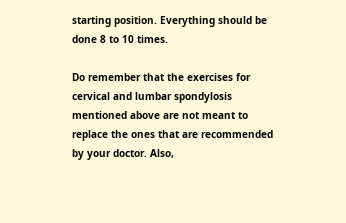starting position. Everything should be done 8 to 10 times.

Do remember that the exercises for cervical and lumbar spondylosis mentioned above are not meant to replace the ones that are recommended by your doctor. Also,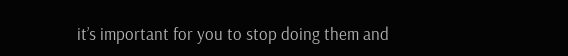it’s important for you to stop doing them and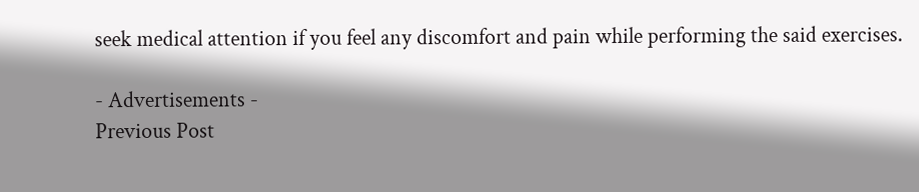seek medical attention if you feel any discomfort and pain while performing the said exercises.

- Advertisements -
Previous Post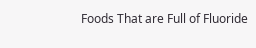Foods That are Full of Fluoride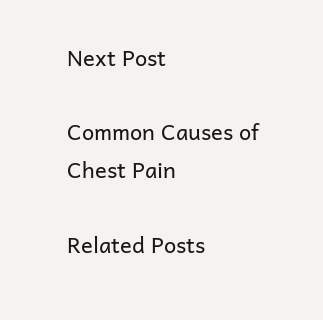Next Post

Common Causes of Chest Pain

Related Posts